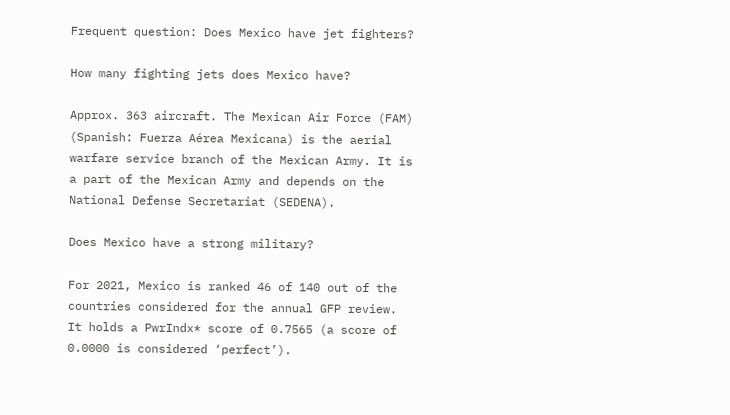Frequent question: Does Mexico have jet fighters?

How many fighting jets does Mexico have?

Approx. 363 aircraft. The Mexican Air Force (FAM) (Spanish: Fuerza Aérea Mexicana) is the aerial warfare service branch of the Mexican Army. It is a part of the Mexican Army and depends on the National Defense Secretariat (SEDENA).

Does Mexico have a strong military?

For 2021, Mexico is ranked 46 of 140 out of the countries considered for the annual GFP review. It holds a PwrIndx* score of 0.7565 (a score of 0.0000 is considered ‘perfect’).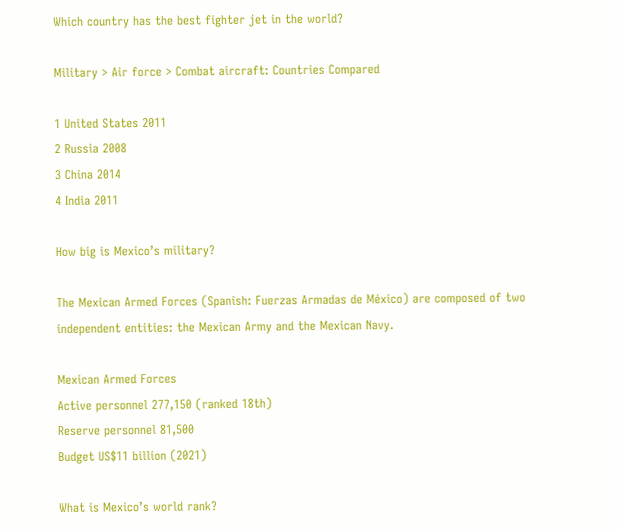Which country has the best fighter jet in the world?

Military > Air force > Combat aircraft: Countries Compared

1 United States 2011
2 Russia 2008
3 China 2014
4 India 2011

How big is Mexico’s military?

The Mexican Armed Forces (Spanish: Fuerzas Armadas de México) are composed of two independent entities: the Mexican Army and the Mexican Navy.

Mexican Armed Forces
Active personnel 277,150 (ranked 18th)
Reserve personnel 81,500
Budget US$11 billion (2021)

What is Mexico’s world rank?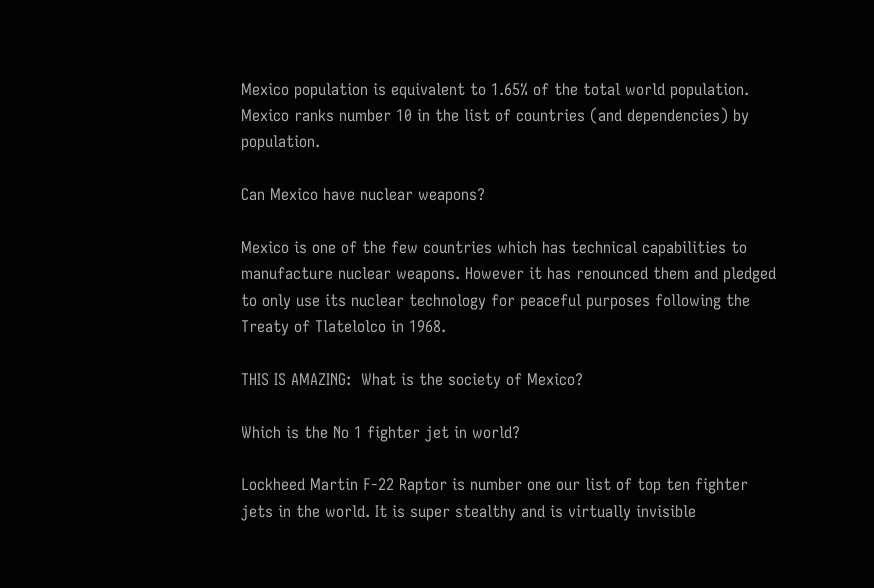Mexico population is equivalent to 1.65% of the total world population. Mexico ranks number 10 in the list of countries (and dependencies) by population.

Can Mexico have nuclear weapons?

Mexico is one of the few countries which has technical capabilities to manufacture nuclear weapons. However it has renounced them and pledged to only use its nuclear technology for peaceful purposes following the Treaty of Tlatelolco in 1968.

THIS IS AMAZING:  What is the society of Mexico?

Which is the No 1 fighter jet in world?

Lockheed Martin F-22 Raptor is number one our list of top ten fighter jets in the world. It is super stealthy and is virtually invisible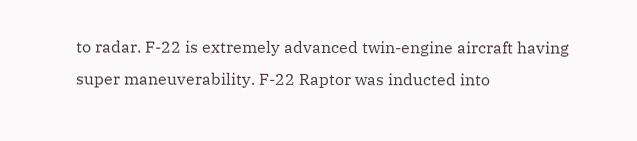to radar. F-22 is extremely advanced twin-engine aircraft having super maneuverability. F-22 Raptor was inducted into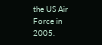the US Air Force in 2005.